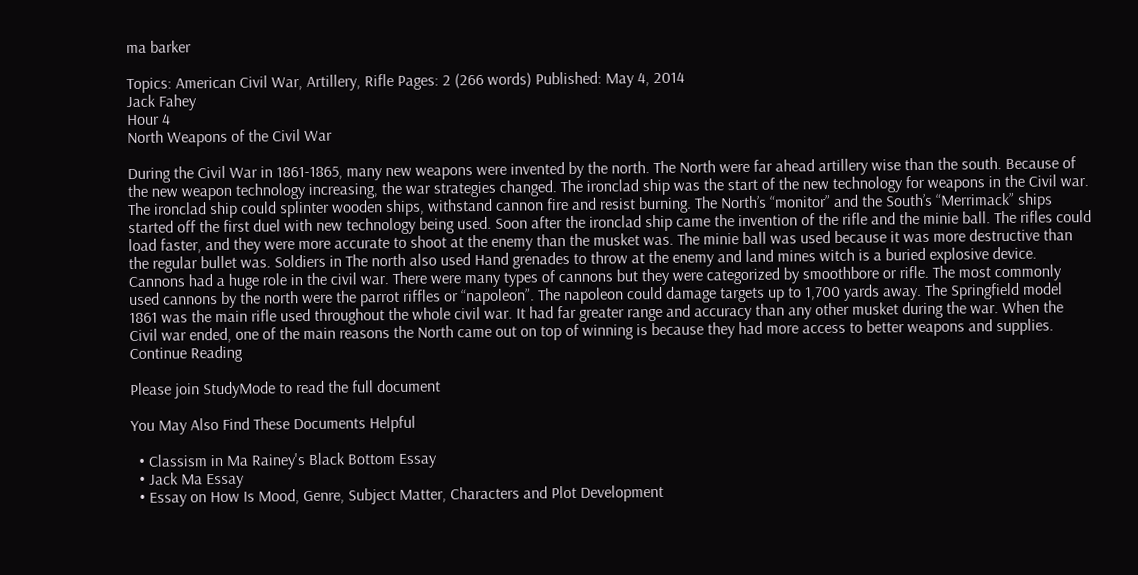ma barker

Topics: American Civil War, Artillery, Rifle Pages: 2 (266 words) Published: May 4, 2014
Jack Fahey
Hour 4
North Weapons of the Civil War

During the Civil War in 1861-1865, many new weapons were invented by the north. The North were far ahead artillery wise than the south. Because of the new weapon technology increasing, the war strategies changed. The ironclad ship was the start of the new technology for weapons in the Civil war. The ironclad ship could splinter wooden ships, withstand cannon fire and resist burning. The North’s “monitor” and the South’s “Merrimack” ships started off the first duel with new technology being used. Soon after the ironclad ship came the invention of the rifle and the minie ball. The rifles could load faster, and they were more accurate to shoot at the enemy than the musket was. The minie ball was used because it was more destructive than the regular bullet was. Soldiers in The north also used Hand grenades to throw at the enemy and land mines witch is a buried explosive device. Cannons had a huge role in the civil war. There were many types of cannons but they were categorized by smoothbore or rifle. The most commonly used cannons by the north were the parrot riffles or “napoleon”. The napoleon could damage targets up to 1,700 yards away. The Springfield model 1861 was the main rifle used throughout the whole civil war. It had far greater range and accuracy than any other musket during the war. When the Civil war ended, one of the main reasons the North came out on top of winning is because they had more access to better weapons and supplies.
Continue Reading

Please join StudyMode to read the full document

You May Also Find These Documents Helpful

  • Classism in Ma Rainey's Black Bottom Essay
  • Jack Ma Essay
  • Essay on How Is Mood, Genre, Subject Matter, Characters and Plot Development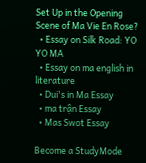Set Up in the Opening Scene of Ma Vie En Rose?
  • Essay on Silk Road: YO YO MA
  • Essay on ma english in literature
  • Dui's in Ma Essay
  • ma trận Essay
  • Mas Swot Essay

Become a StudyMode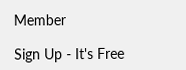Member

Sign Up - It's Free